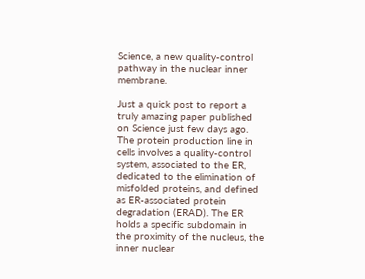Science, a new quality-control pathway in the nuclear inner membrane.

Just a quick post to report a truly amazing paper published on Science just few days ago. The protein production line in cells involves a quality-control system, associated to the ER, dedicated to the elimination of misfolded proteins, and defined as ER-associated protein degradation (ERAD). The ER holds a specific subdomain in the proximity of the nucleus, the inner nuclear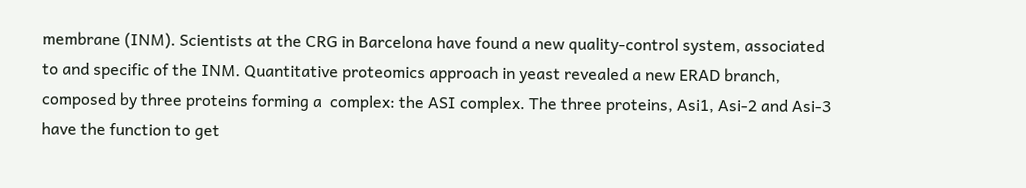membrane (INM). Scientists at the CRG in Barcelona have found a new quality-control system, associated to and specific of the INM. Quantitative proteomics approach in yeast revealed a new ERAD branch, composed by three proteins forming a  complex: the ASI complex. The three proteins, Asi1, Asi-2 and Asi-3 have the function to get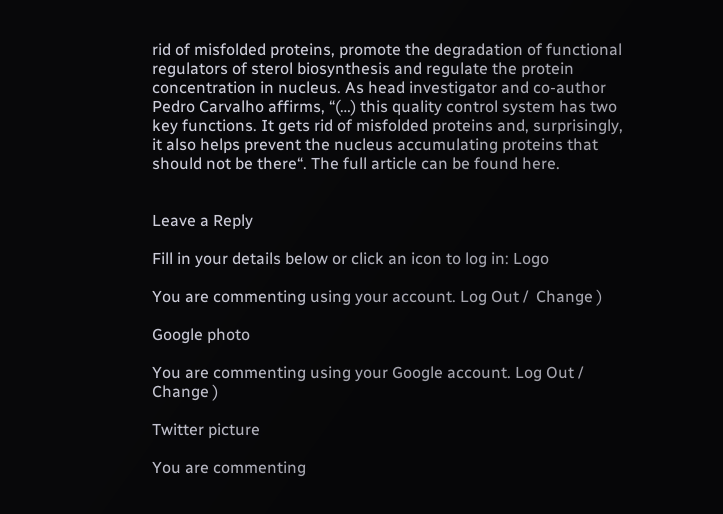rid of misfolded proteins, promote the degradation of functional regulators of sterol biosynthesis and regulate the protein concentration in nucleus. As head investigator and co-author Pedro Carvalho affirms, “(…) this quality control system has two key functions. It gets rid of misfolded proteins and, surprisingly, it also helps prevent the nucleus accumulating proteins that should not be there“. The full article can be found here.


Leave a Reply

Fill in your details below or click an icon to log in: Logo

You are commenting using your account. Log Out /  Change )

Google photo

You are commenting using your Google account. Log Out /  Change )

Twitter picture

You are commenting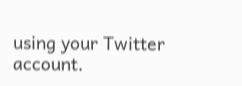using your Twitter account.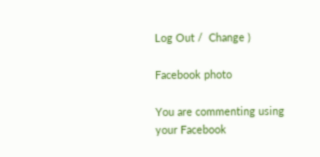Log Out /  Change )

Facebook photo

You are commenting using your Facebook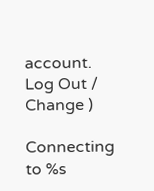account. Log Out /  Change )

Connecting to %s